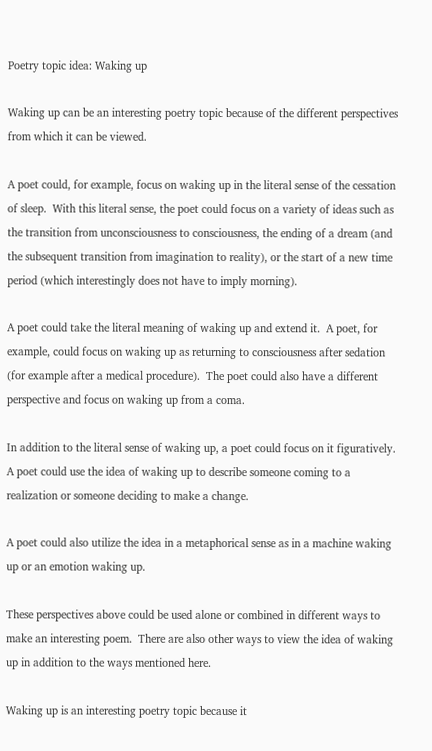Poetry topic idea: Waking up

Waking up can be an interesting poetry topic because of the different perspectives from which it can be viewed.

A poet could, for example, focus on waking up in the literal sense of the cessation of sleep.  With this literal sense, the poet could focus on a variety of ideas such as the transition from unconsciousness to consciousness, the ending of a dream (and the subsequent transition from imagination to reality), or the start of a new time period (which interestingly does not have to imply morning).

A poet could take the literal meaning of waking up and extend it.  A poet, for example, could focus on waking up as returning to consciousness after sedation (for example after a medical procedure).  The poet could also have a different perspective and focus on waking up from a coma.

In addition to the literal sense of waking up, a poet could focus on it figuratively.  A poet could use the idea of waking up to describe someone coming to a realization or someone deciding to make a change.

A poet could also utilize the idea in a metaphorical sense as in a machine waking up or an emotion waking up.

These perspectives above could be used alone or combined in different ways to make an interesting poem.  There are also other ways to view the idea of waking up in addition to the ways mentioned here.

Waking up is an interesting poetry topic because it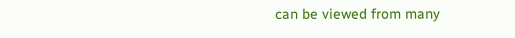can be viewed from many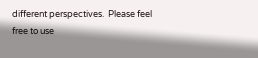different perspectives.  Please feel free to use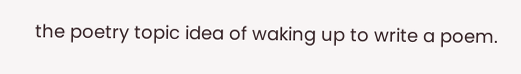the poetry topic idea of waking up to write a poem.